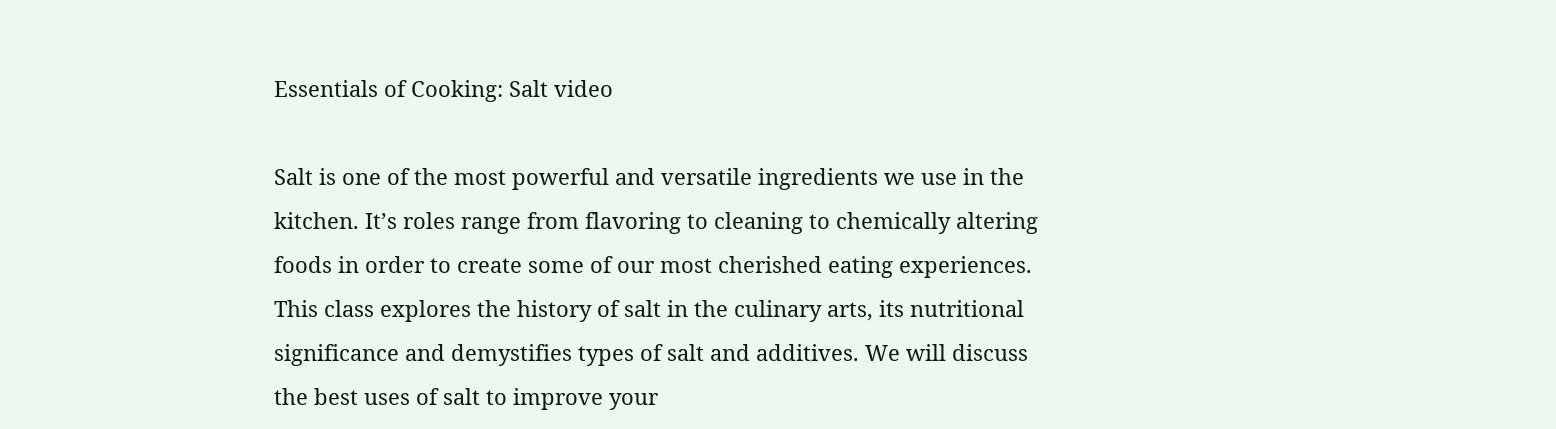Essentials of Cooking: Salt video

Salt is one of the most powerful and versatile ingredients we use in the kitchen. It’s roles range from flavoring to cleaning to chemically altering foods in order to create some of our most cherished eating experiences. This class explores the history of salt in the culinary arts, its nutritional significance and demystifies types of salt and additives. We will discuss the best uses of salt to improve your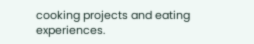cooking projects and eating experiences.